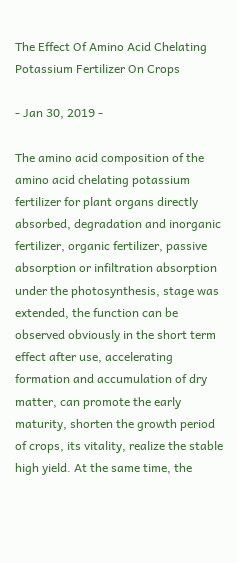The Effect Of Amino Acid Chelating Potassium Fertilizer On Crops

- Jan 30, 2019 -

The amino acid composition of the  amino acid chelating potassium fertilizer for plant organs directly absorbed, degradation and inorganic fertilizer, organic fertilizer, passive absorption or infiltration absorption under the photosynthesis, stage was extended, the function can be observed obviously in the short term effect after use, accelerating formation and accumulation of dry matter, can promote the early maturity, shorten the growth period of crops, its vitality, realize the stable high yield. At the same time, the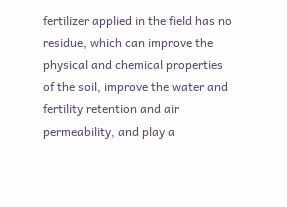fertilizer applied in the field has no residue, which can improve the physical and chemical properties of the soil, improve the water and fertility retention and air permeability, and play a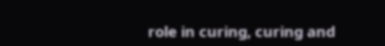role in curing, curing and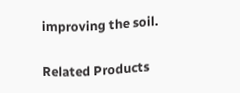improving the soil.

Related Products